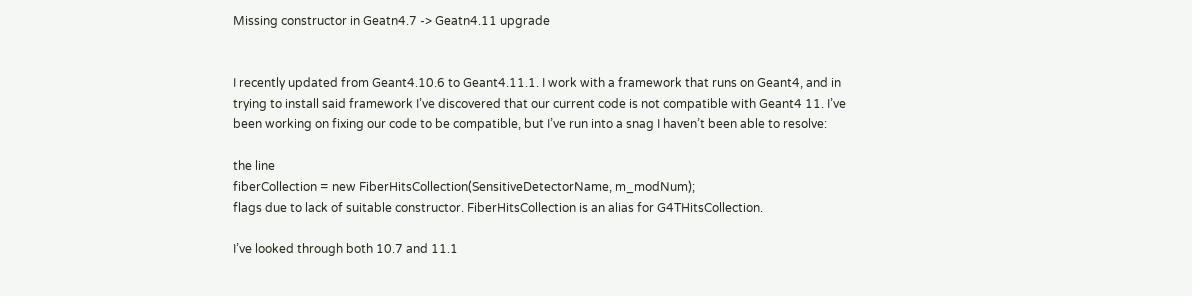Missing constructor in Geatn4.7 -> Geatn4.11 upgrade


I recently updated from Geant4.10.6 to Geant4.11.1. I work with a framework that runs on Geant4, and in trying to install said framework I’ve discovered that our current code is not compatible with Geant4 11. I’ve been working on fixing our code to be compatible, but I’ve run into a snag I haven’t been able to resolve:

the line
fiberCollection = new FiberHitsCollection(SensitiveDetectorName, m_modNum);
flags due to lack of suitable constructor. FiberHitsCollection is an alias for G4THitsCollection.

I’ve looked through both 10.7 and 11.1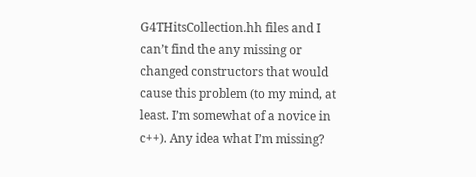G4THitsCollection.hh files and I can’t find the any missing or changed constructors that would cause this problem (to my mind, at least. I’m somewhat of a novice in c++). Any idea what I’m missing?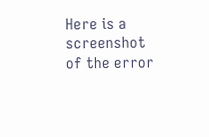Here is a screenshot of the error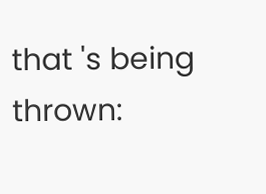that 's being thrown: